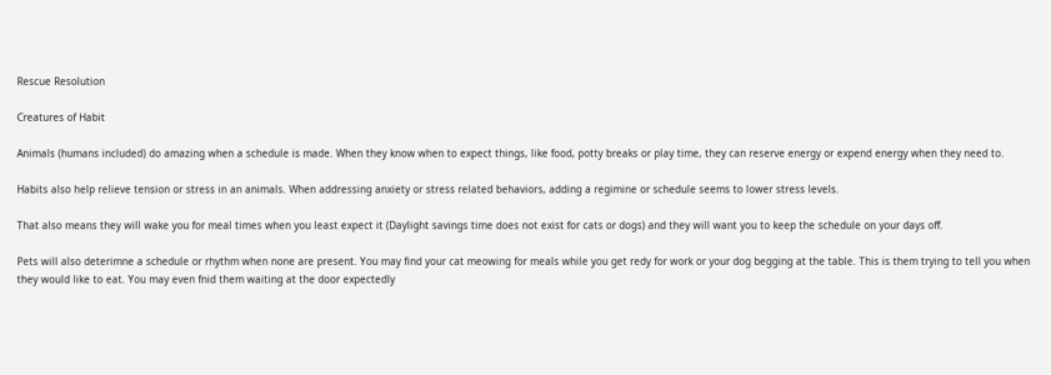Rescue Resolution

Creatures of Habit

Animals (humans included) do amazing when a schedule is made. When they know when to expect things, like food, potty breaks or play time, they can reserve energy or expend energy when they need to.

Habits also help relieve tension or stress in an animals. When addressing anxiety or stress related behaviors, adding a regimine or schedule seems to lower stress levels.

That also means they will wake you for meal times when you least expect it (Daylight savings time does not exist for cats or dogs) and they will want you to keep the schedule on your days off.

Pets will also deterimne a schedule or rhythm when none are present. You may find your cat meowing for meals while you get redy for work or your dog begging at the table. This is them trying to tell you when they would like to eat. You may even fnid them waiting at the door expectedly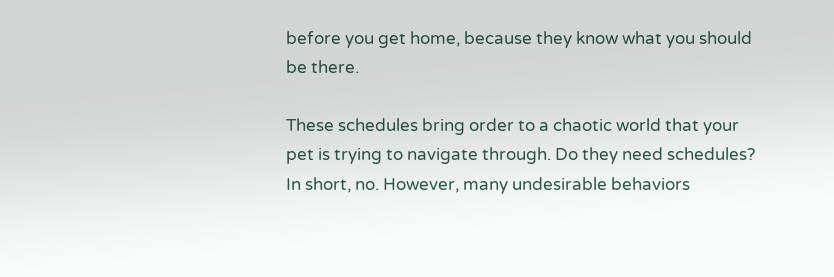before you get home, because they know what you should be there.

These schedules bring order to a chaotic world that your pet is trying to navigate through. Do they need schedules? In short, no. However, many undesirable behaviors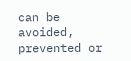can be avoided, prevented or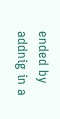ended by addnig in a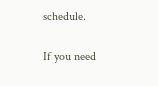schedule.

If you need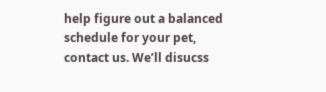help figure out a balanced schedule for your pet, contact us. We’ll disucss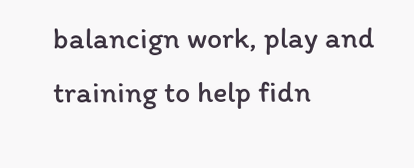balancign work, play and training to help fidn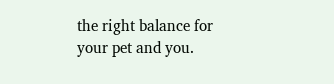the right balance for your pet and you.